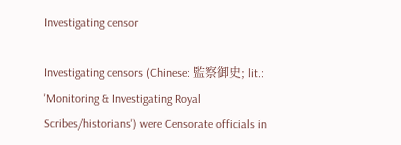Investigating censor

Investigating censors (Chinese: 監察御史; lit.: 'Monitoring & Investigating Royal Scribes/historians') were Censorate officials in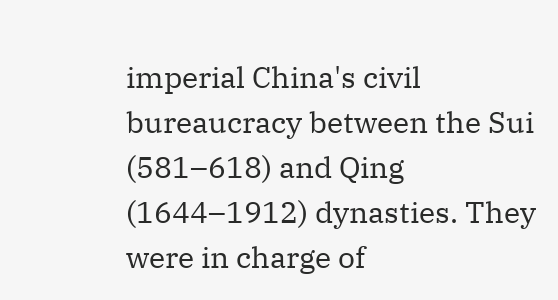imperial China's civil bureaucracy between the Sui (581–618) and Qing (1644–1912) dynasties. They were in charge of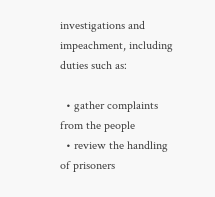investigations and impeachment, including duties such as:

  • gather complaints from the people
  • review the handling of prisoners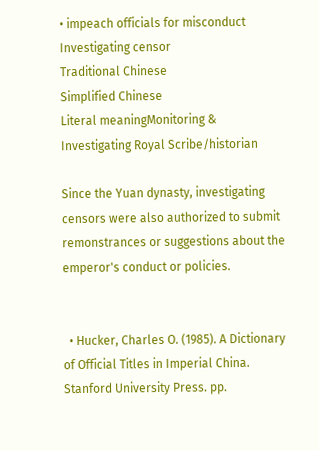• impeach officials for misconduct
Investigating censor
Traditional Chinese
Simplified Chinese
Literal meaningMonitoring & Investigating Royal Scribe/historian

Since the Yuan dynasty, investigating censors were also authorized to submit remonstrances or suggestions about the emperor's conduct or policies.


  • Hucker, Charles O. (1985). A Dictionary of Official Titles in Imperial China. Stanford University Press. pp.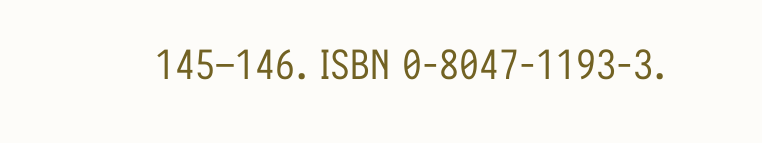145–146. ISBN 0-8047-1193-3.